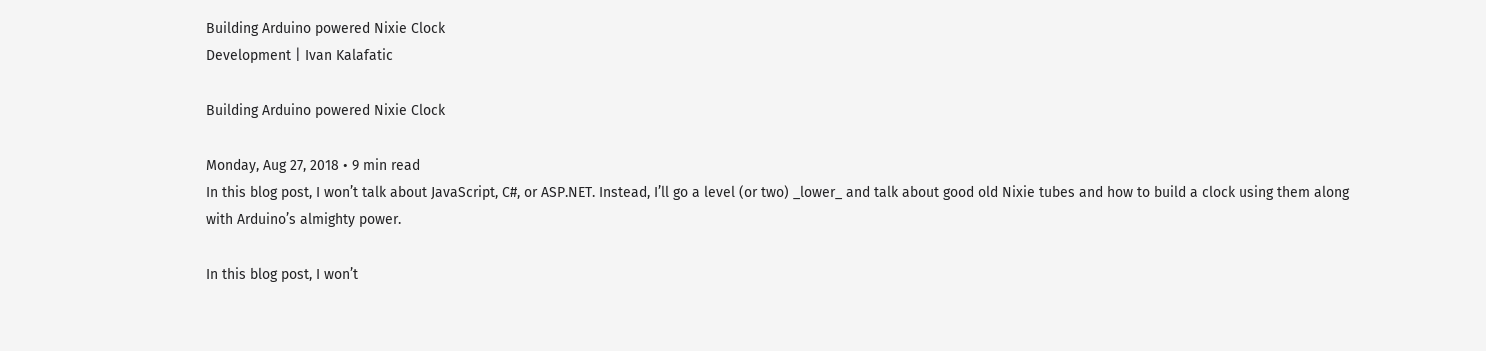Building Arduino powered Nixie Clock
Development | Ivan Kalafatic

Building Arduino powered Nixie Clock

Monday, Aug 27, 2018 • 9 min read
In this blog post, I won’t talk about JavaScript, C#, or ASP.NET. Instead, I’ll go a level (or two) _lower_ and talk about good old Nixie tubes and how to build a clock using them along with Arduino’s almighty power.

In this blog post, I won’t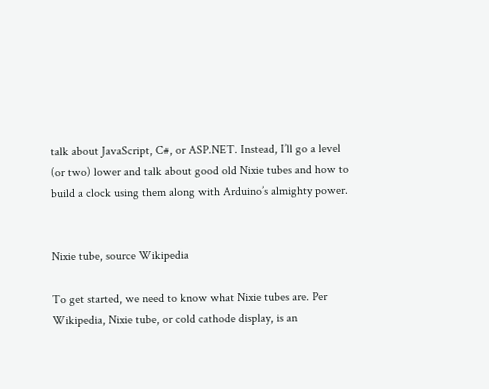talk about JavaScript, C#, or ASP.NET. Instead, I’ll go a level (or two) lower and talk about good old Nixie tubes and how to build a clock using them along with Arduino’s almighty power.


Nixie tube, source Wikipedia

To get started, we need to know what Nixie tubes are. Per Wikipedia, Nixie tube, or cold cathode display, is an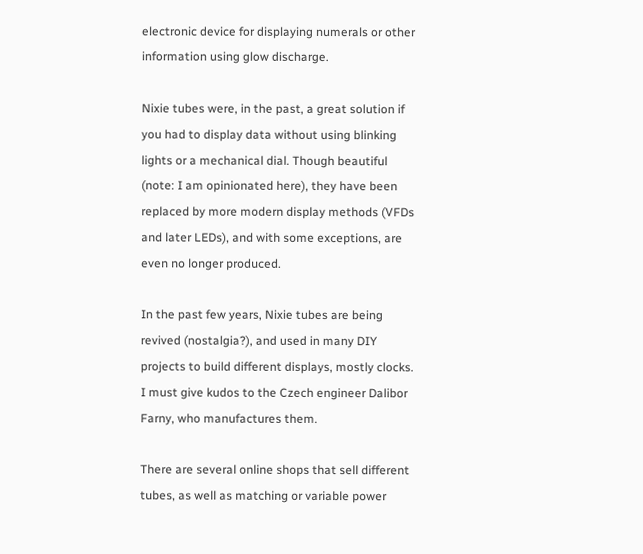electronic device for displaying numerals or other information using glow discharge.

Nixie tubes were, in the past, a great solution if you had to display data without using blinking lights or a mechanical dial. Though beautiful (note: I am opinionated here), they have been replaced by more modern display methods (VFDs and later LEDs), and with some exceptions, are even no longer produced.

In the past few years, Nixie tubes are being revived (nostalgia?), and used in many DIY projects to build different displays, mostly clocks. I must give kudos to the Czech engineer Dalibor Farny, who manufactures them.

There are several online shops that sell different tubes, as well as matching or variable power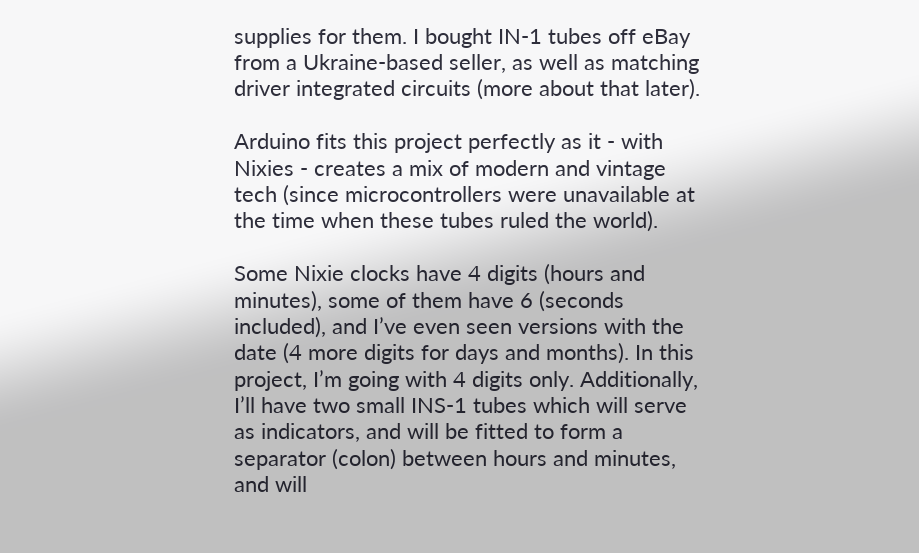supplies for them. I bought IN-1 tubes off eBay from a Ukraine-based seller, as well as matching driver integrated circuits (more about that later).

Arduino fits this project perfectly as it - with Nixies - creates a mix of modern and vintage tech (since microcontrollers were unavailable at the time when these tubes ruled the world).

Some Nixie clocks have 4 digits (hours and minutes), some of them have 6 (seconds included), and I’ve even seen versions with the date (4 more digits for days and months). In this project, I’m going with 4 digits only. Additionally, I’ll have two small INS-1 tubes which will serve as indicators, and will be fitted to form a separator (colon) between hours and minutes, and will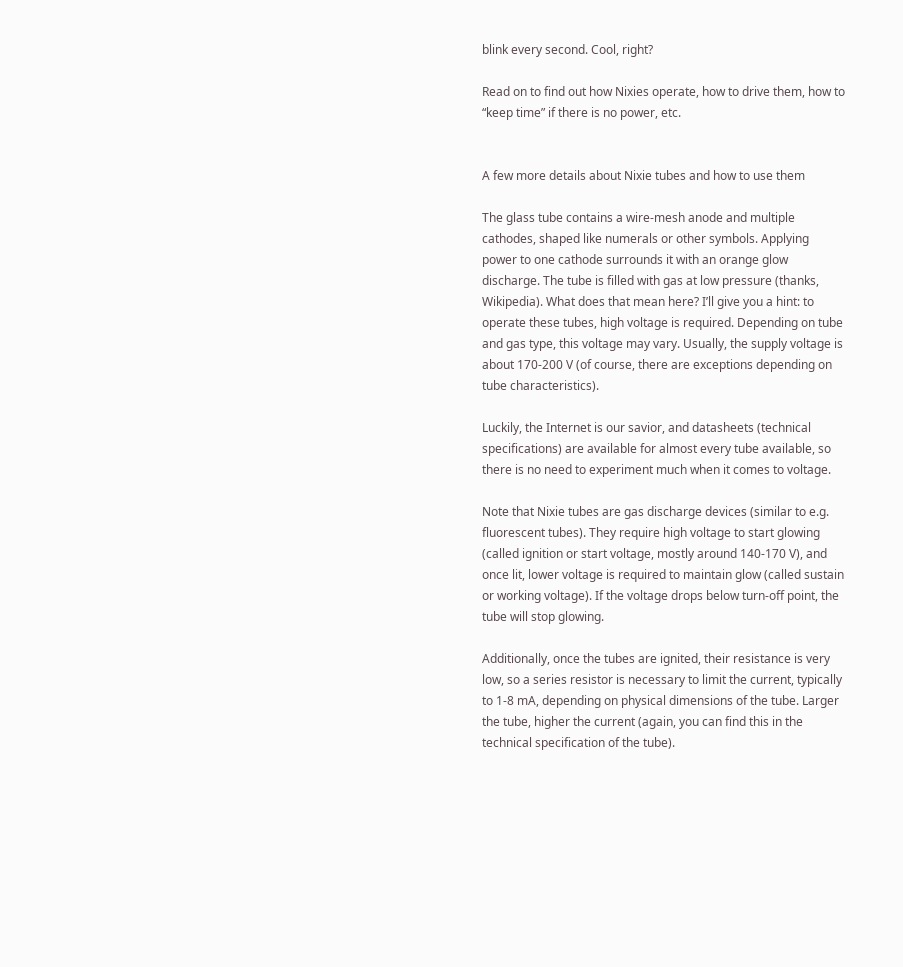blink every second. Cool, right?

Read on to find out how Nixies operate, how to drive them, how to “keep time” if there is no power, etc.


A few more details about Nixie tubes and how to use them

The glass tube contains a wire-mesh anode and multiple cathodes, shaped like numerals or other symbols. Applying power to one cathode surrounds it with an orange glow discharge. The tube is filled with gas at low pressure (thanks, Wikipedia). What does that mean here? I’ll give you a hint: to operate these tubes, high voltage is required. Depending on tube and gas type, this voltage may vary. Usually, the supply voltage is about 170-200 V (of course, there are exceptions depending on tube characteristics).

Luckily, the Internet is our savior, and datasheets (technical specifications) are available for almost every tube available, so there is no need to experiment much when it comes to voltage.

Note that Nixie tubes are gas discharge devices (similar to e.g. fluorescent tubes). They require high voltage to start glowing (called ignition or start voltage, mostly around 140-170 V), and once lit, lower voltage is required to maintain glow (called sustain or working voltage). If the voltage drops below turn-off point, the tube will stop glowing.

Additionally, once the tubes are ignited, their resistance is very low, so a series resistor is necessary to limit the current, typically to 1-8 mA, depending on physical dimensions of the tube. Larger the tube, higher the current (again, you can find this in the technical specification of the tube).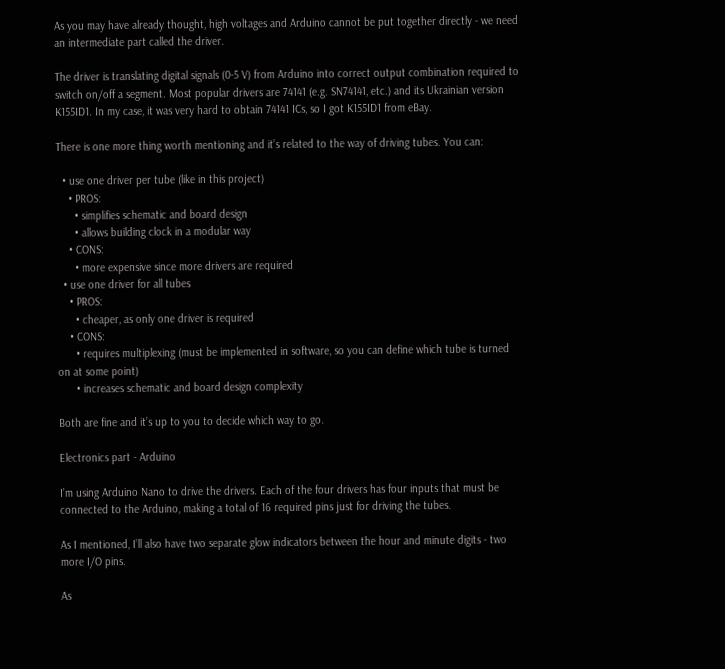As you may have already thought, high voltages and Arduino cannot be put together directly - we need an intermediate part called the driver.

The driver is translating digital signals (0-5 V) from Arduino into correct output combination required to switch on/off a segment. Most popular drivers are 74141 (e.g. SN74141, etc.) and its Ukrainian version K155ID1. In my case, it was very hard to obtain 74141 ICs, so I got K155ID1 from eBay.

There is one more thing worth mentioning and it’s related to the way of driving tubes. You can:

  • use one driver per tube (like in this project)
    • PROS:
      • simplifies schematic and board design
      • allows building clock in a modular way
    • CONS:
      • more expensive since more drivers are required
  • use one driver for all tubes
    • PROS:
      • cheaper, as only one driver is required
    • CONS:
      • requires multiplexing (must be implemented in software, so you can define which tube is turned on at some point)
      • increases schematic and board design complexity

Both are fine and it’s up to you to decide which way to go.

Electronics part - Arduino

I’m using Arduino Nano to drive the drivers. Each of the four drivers has four inputs that must be connected to the Arduino, making a total of 16 required pins just for driving the tubes.

As I mentioned, I’ll also have two separate glow indicators between the hour and minute digits - two more I/O pins.

As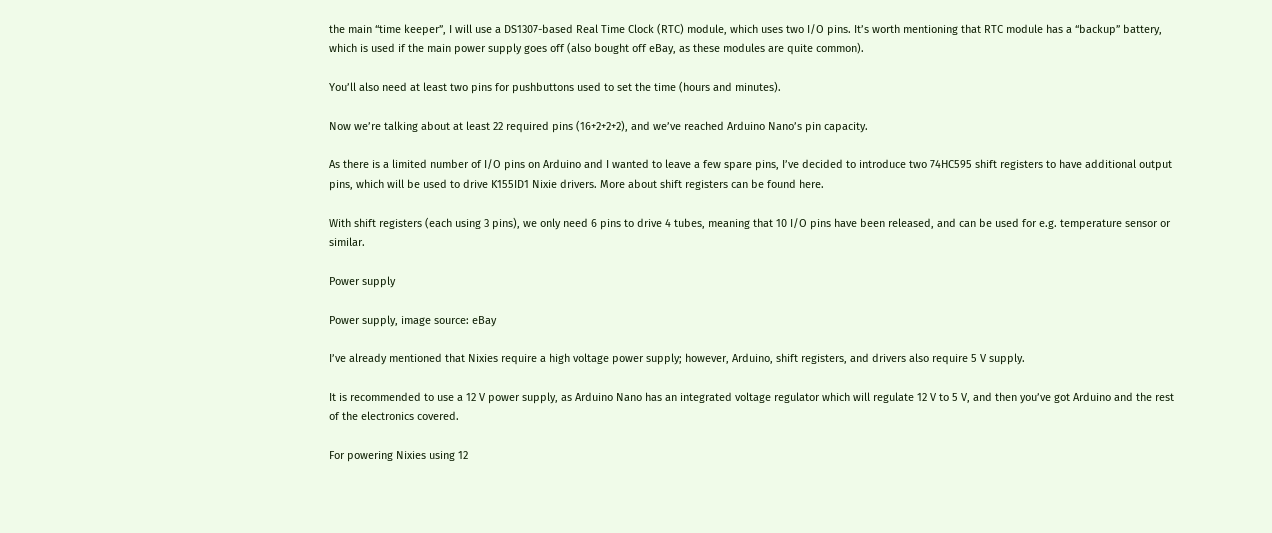the main “time keeper”, I will use a DS1307-based Real Time Clock (RTC) module, which uses two I/O pins. It’s worth mentioning that RTC module has a “backup” battery, which is used if the main power supply goes off (also bought off eBay, as these modules are quite common).

You’ll also need at least two pins for pushbuttons used to set the time (hours and minutes).

Now we’re talking about at least 22 required pins (16+2+2+2), and we’ve reached Arduino Nano’s pin capacity.

As there is a limited number of I/O pins on Arduino and I wanted to leave a few spare pins, I’ve decided to introduce two 74HC595 shift registers to have additional output pins, which will be used to drive K155ID1 Nixie drivers. More about shift registers can be found here.

With shift registers (each using 3 pins), we only need 6 pins to drive 4 tubes, meaning that 10 I/O pins have been released, and can be used for e.g. temperature sensor or similar.

Power supply

Power supply, image source: eBay

I’ve already mentioned that Nixies require a high voltage power supply; however, Arduino, shift registers, and drivers also require 5 V supply.

It is recommended to use a 12 V power supply, as Arduino Nano has an integrated voltage regulator which will regulate 12 V to 5 V, and then you’ve got Arduino and the rest of the electronics covered.

For powering Nixies using 12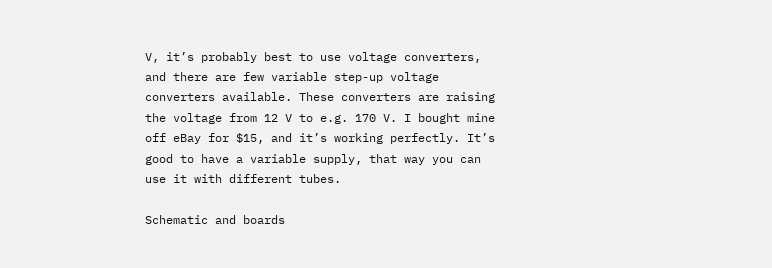V, it’s probably best to use voltage converters, and there are few variable step-up voltage converters available. These converters are raising the voltage from 12 V to e.g. 170 V. I bought mine off eBay for $15, and it’s working perfectly. It’s good to have a variable supply, that way you can use it with different tubes.

Schematic and boards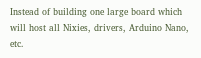Instead of building one large board which will host all Nixies, drivers, Arduino Nano, etc.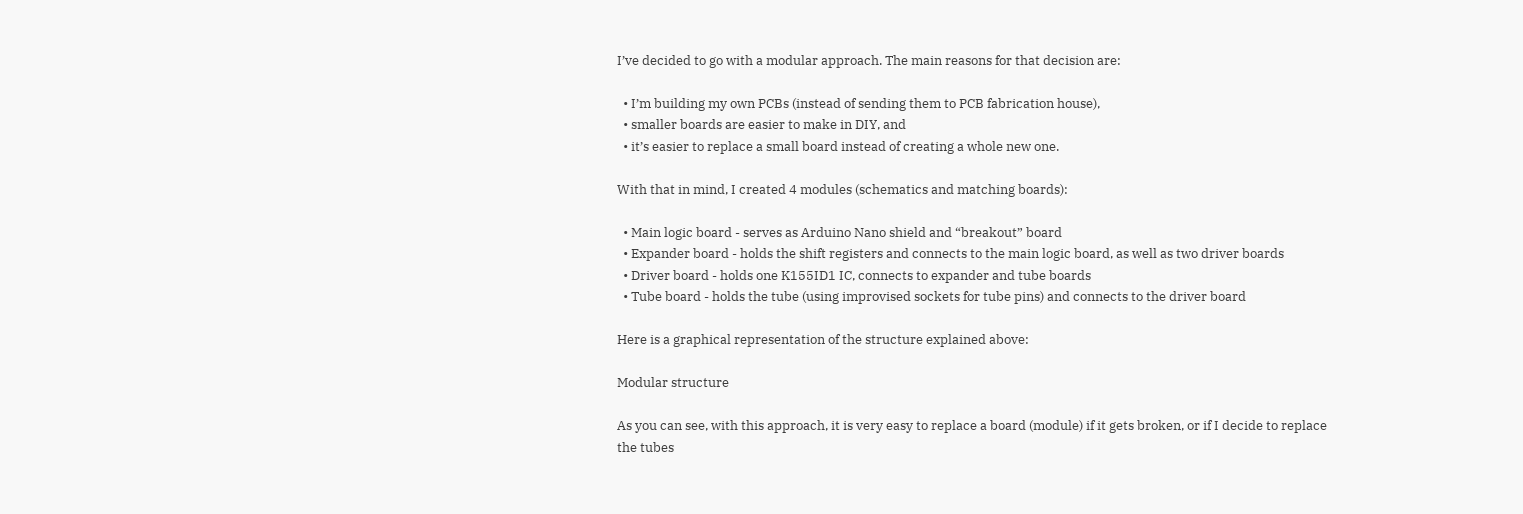I’ve decided to go with a modular approach. The main reasons for that decision are:

  • I’m building my own PCBs (instead of sending them to PCB fabrication house),
  • smaller boards are easier to make in DIY, and
  • it’s easier to replace a small board instead of creating a whole new one.

With that in mind, I created 4 modules (schematics and matching boards):

  • Main logic board - serves as Arduino Nano shield and “breakout” board
  • Expander board - holds the shift registers and connects to the main logic board, as well as two driver boards
  • Driver board - holds one K155ID1 IC, connects to expander and tube boards
  • Tube board - holds the tube (using improvised sockets for tube pins) and connects to the driver board

Here is a graphical representation of the structure explained above:

Modular structure

As you can see, with this approach, it is very easy to replace a board (module) if it gets broken, or if I decide to replace the tubes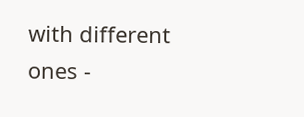with different ones -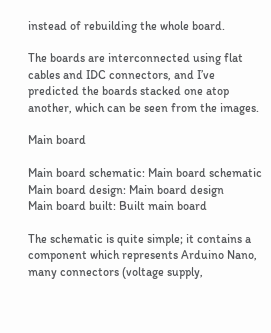instead of rebuilding the whole board.

The boards are interconnected using flat cables and IDC connectors, and I’ve predicted the boards stacked one atop another, which can be seen from the images.

Main board

Main board schematic: Main board schematic
Main board design: Main board design
Main board built: Built main board

The schematic is quite simple; it contains a component which represents Arduino Nano, many connectors (voltage supply,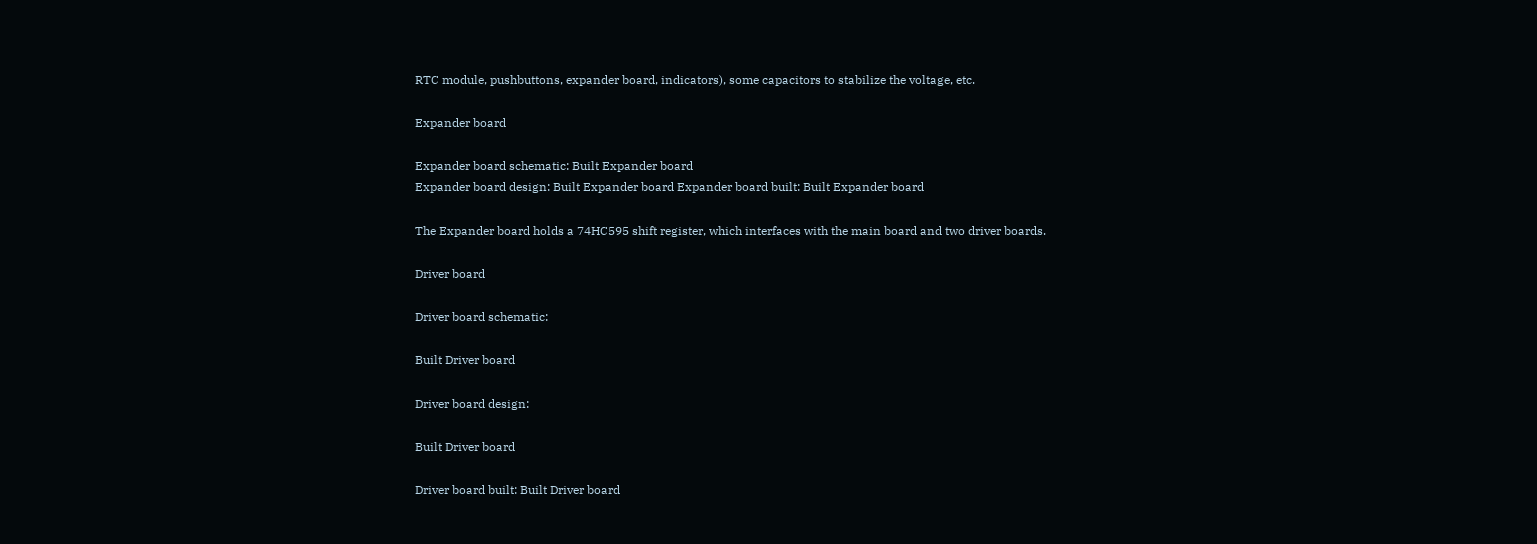RTC module, pushbuttons, expander board, indicators), some capacitors to stabilize the voltage, etc.

Expander board

Expander board schematic: Built Expander board
Expander board design: Built Expander board Expander board built: Built Expander board

The Expander board holds a 74HC595 shift register, which interfaces with the main board and two driver boards.

Driver board

Driver board schematic:

Built Driver board

Driver board design:

Built Driver board

Driver board built: Built Driver board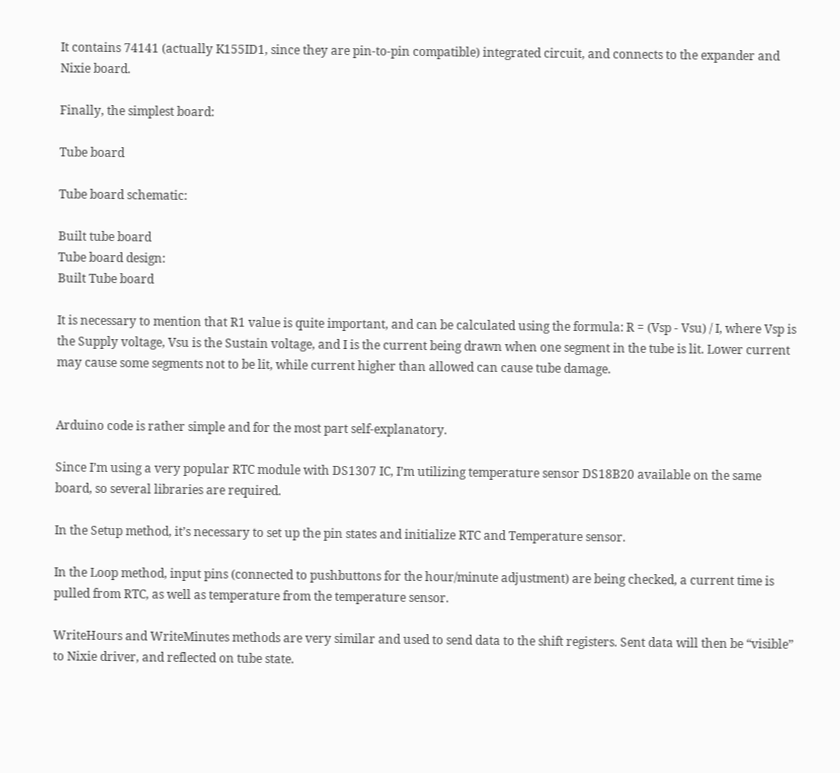It contains 74141 (actually K155ID1, since they are pin-to-pin compatible) integrated circuit, and connects to the expander and Nixie board.

Finally, the simplest board:

Tube board

Tube board schematic:

Built tube board
Tube board design:
Built Tube board

It is necessary to mention that R1 value is quite important, and can be calculated using the formula: R = (Vsp - Vsu) / I, where Vsp is the Supply voltage, Vsu is the Sustain voltage, and I is the current being drawn when one segment in the tube is lit. Lower current may cause some segments not to be lit, while current higher than allowed can cause tube damage.


Arduino code is rather simple and for the most part self-explanatory.

Since I’m using a very popular RTC module with DS1307 IC, I’m utilizing temperature sensor DS18B20 available on the same board, so several libraries are required.

In the Setup method, it’s necessary to set up the pin states and initialize RTC and Temperature sensor.

In the Loop method, input pins (connected to pushbuttons for the hour/minute adjustment) are being checked, a current time is pulled from RTC, as well as temperature from the temperature sensor.

WriteHours and WriteMinutes methods are very similar and used to send data to the shift registers. Sent data will then be “visible” to Nixie driver, and reflected on tube state.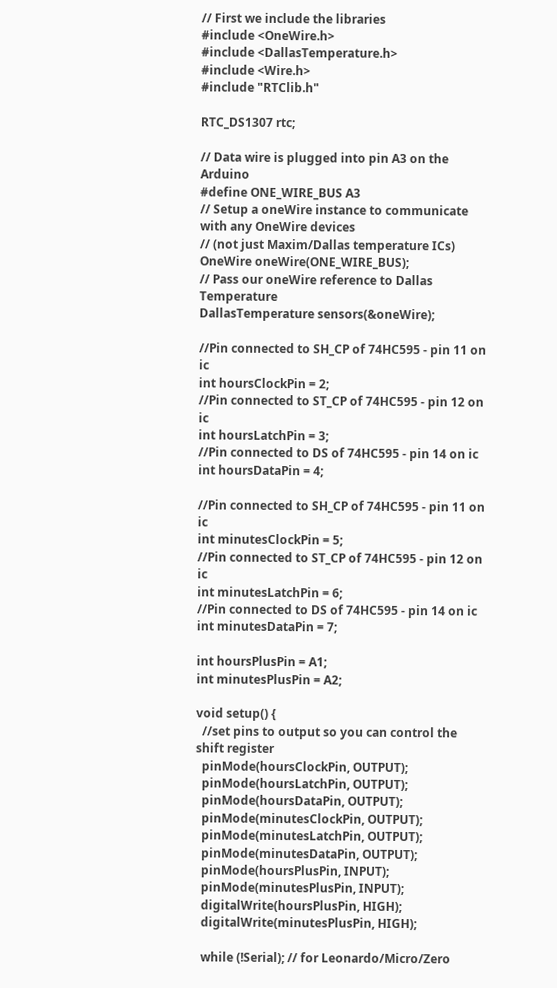// First we include the libraries
#include <OneWire.h>
#include <DallasTemperature.h>
#include <Wire.h>
#include "RTClib.h"

RTC_DS1307 rtc;

// Data wire is plugged into pin A3 on the Arduino
#define ONE_WIRE_BUS A3
// Setup a oneWire instance to communicate with any OneWire devices
// (not just Maxim/Dallas temperature ICs)
OneWire oneWire(ONE_WIRE_BUS);
// Pass our oneWire reference to Dallas Temperature
DallasTemperature sensors(&oneWire);

//Pin connected to SH_CP of 74HC595 - pin 11 on ic
int hoursClockPin = 2;
//Pin connected to ST_CP of 74HC595 - pin 12 on ic
int hoursLatchPin = 3;
//Pin connected to DS of 74HC595 - pin 14 on ic
int hoursDataPin = 4;

//Pin connected to SH_CP of 74HC595 - pin 11 on ic
int minutesClockPin = 5;
//Pin connected to ST_CP of 74HC595 - pin 12 on ic
int minutesLatchPin = 6;
//Pin connected to DS of 74HC595 - pin 14 on ic
int minutesDataPin = 7;

int hoursPlusPin = A1;
int minutesPlusPin = A2;

void setup() {
  //set pins to output so you can control the shift register
  pinMode(hoursClockPin, OUTPUT);
  pinMode(hoursLatchPin, OUTPUT);
  pinMode(hoursDataPin, OUTPUT);
  pinMode(minutesClockPin, OUTPUT);
  pinMode(minutesLatchPin, OUTPUT);
  pinMode(minutesDataPin, OUTPUT);
  pinMode(hoursPlusPin, INPUT);
  pinMode(minutesPlusPin, INPUT);
  digitalWrite(hoursPlusPin, HIGH);
  digitalWrite(minutesPlusPin, HIGH);

  while (!Serial); // for Leonardo/Micro/Zero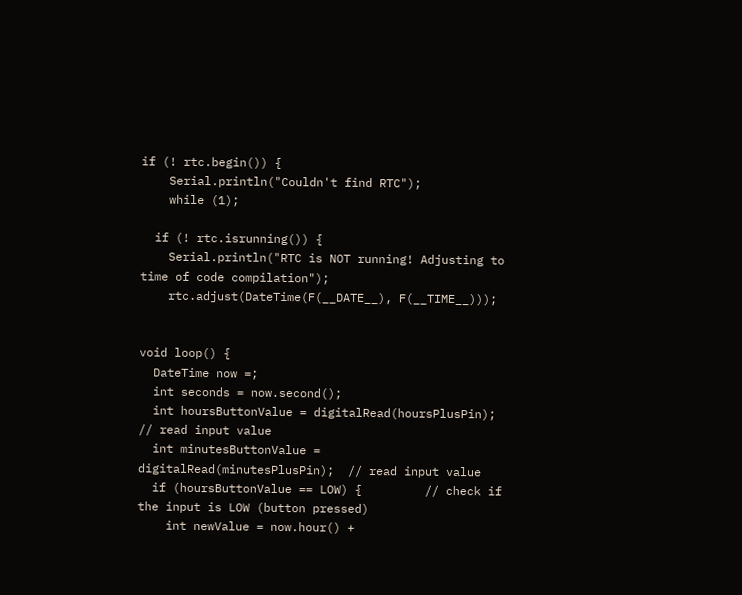if (! rtc.begin()) {
    Serial.println("Couldn't find RTC");
    while (1);

  if (! rtc.isrunning()) {
    Serial.println("RTC is NOT running! Adjusting to time of code compilation");
    rtc.adjust(DateTime(F(__DATE__), F(__TIME__)));


void loop() {
  DateTime now =;
  int seconds = now.second();
  int hoursButtonValue = digitalRead(hoursPlusPin);  // read input value
  int minutesButtonValue = digitalRead(minutesPlusPin);  // read input value
  if (hoursButtonValue == LOW) {         // check if the input is LOW (button pressed)
    int newValue = now.hour() +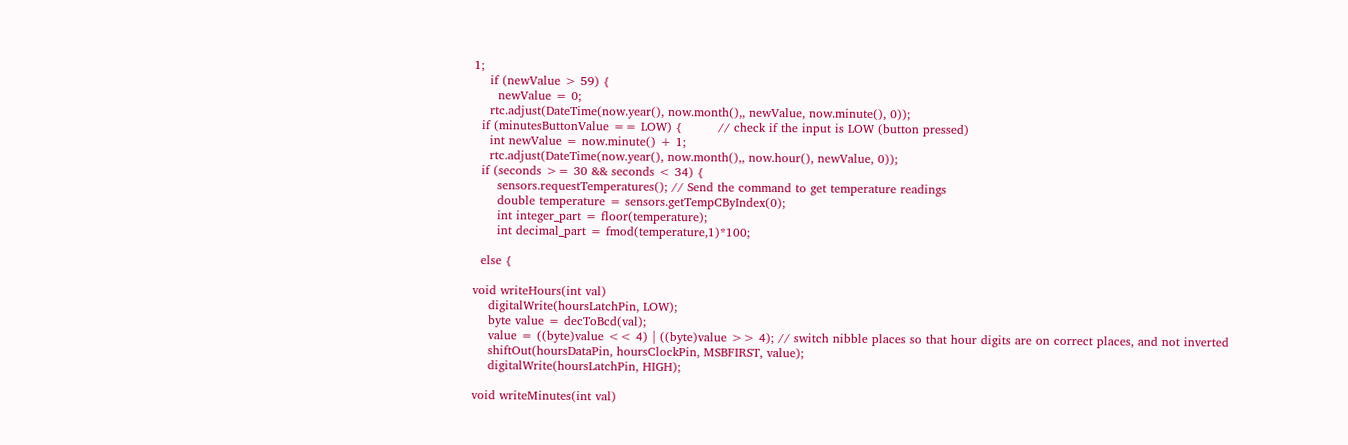1;
    if (newValue > 59) {
      newValue = 0;
    rtc.adjust(DateTime(now.year(), now.month(),, newValue, now.minute(), 0));
  if (minutesButtonValue == LOW) {         // check if the input is LOW (button pressed)
    int newValue = now.minute() + 1;
    rtc.adjust(DateTime(now.year(), now.month(),, now.hour(), newValue, 0));
  if (seconds >= 30 && seconds < 34) {
      sensors.requestTemperatures(); // Send the command to get temperature readings
      double temperature = sensors.getTempCByIndex(0);
      int integer_part = floor(temperature);
      int decimal_part = fmod(temperature,1)*100;

  else {

void writeHours(int val)
    digitalWrite(hoursLatchPin, LOW);
    byte value = decToBcd(val);
    value = ((byte)value << 4) | ((byte)value >> 4); // switch nibble places so that hour digits are on correct places, and not inverted
    shiftOut(hoursDataPin, hoursClockPin, MSBFIRST, value);
    digitalWrite(hoursLatchPin, HIGH);

void writeMinutes(int val)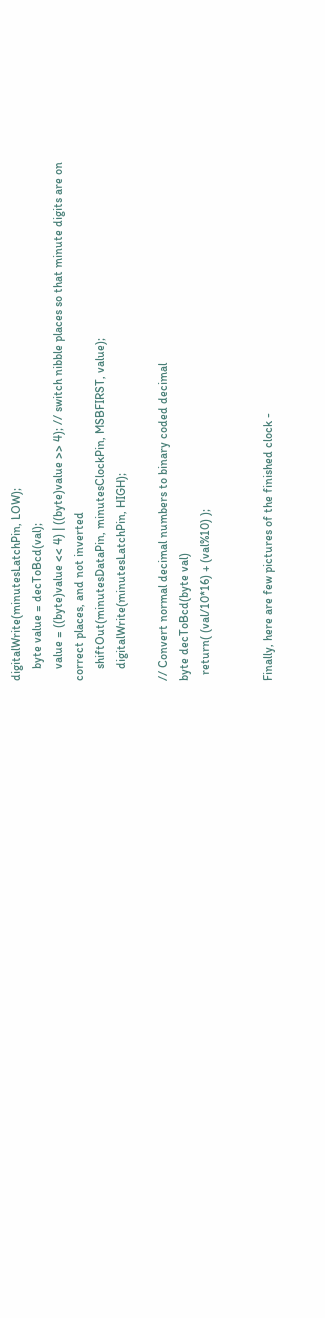digitalWrite(minutesLatchPin, LOW);
    byte value = decToBcd(val);
    value = ((byte)value << 4) | ((byte)value >> 4); // switch nibble places so that minute digits are on correct places, and not inverted
    shiftOut(minutesDataPin, minutesClockPin, MSBFIRST, value);
    digitalWrite(minutesLatchPin, HIGH);

// Convert normal decimal numbers to binary coded decimal
byte decToBcd(byte val)
  return( (val/10*16) + (val%10) );


Finally, here are few pictures of the finished clock -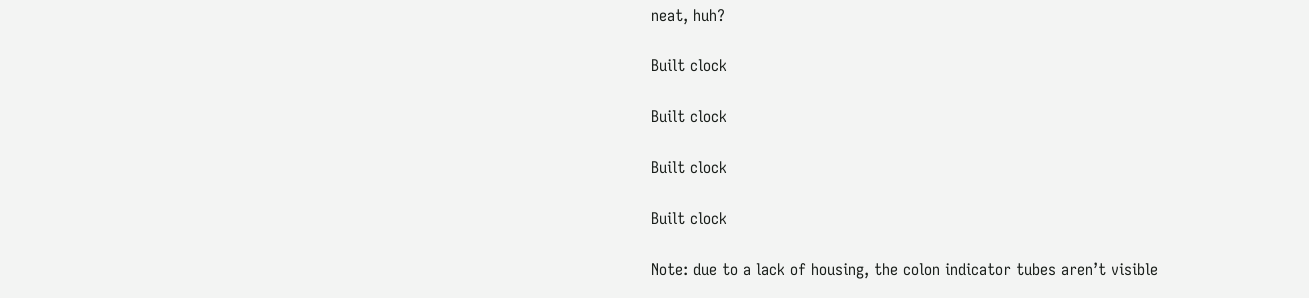neat, huh?

Built clock

Built clock

Built clock

Built clock

Note: due to a lack of housing, the colon indicator tubes aren’t visible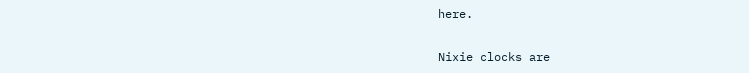here.

Nixie clocks are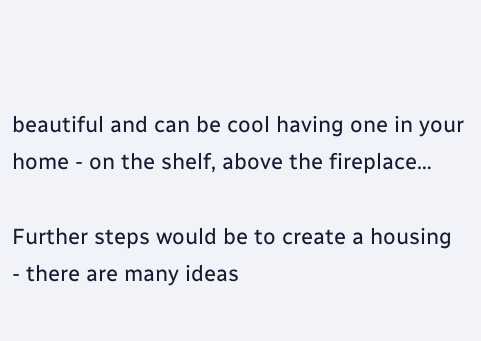beautiful and can be cool having one in your home - on the shelf, above the fireplace…

Further steps would be to create a housing - there are many ideas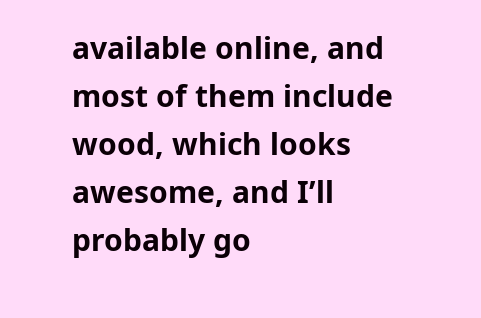available online, and most of them include wood, which looks awesome, and I’ll probably go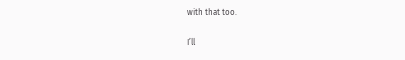with that too.

I’ll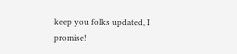keep you folks updated, I promise!